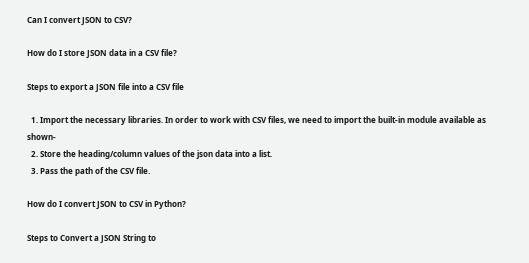Can I convert JSON to CSV?

How do I store JSON data in a CSV file?

Steps to export a JSON file into a CSV file

  1. Import the necessary libraries. In order to work with CSV files, we need to import the built-in module available as shown-
  2. Store the heading/column values of the json data into a list.
  3. Pass the path of the CSV file.

How do I convert JSON to CSV in Python?

Steps to Convert a JSON String to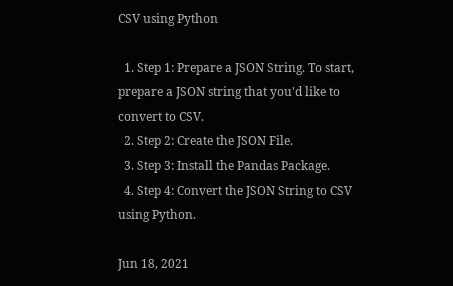CSV using Python

  1. Step 1: Prepare a JSON String. To start, prepare a JSON string that you'd like to convert to CSV.
  2. Step 2: Create the JSON File.
  3. Step 3: Install the Pandas Package.
  4. Step 4: Convert the JSON String to CSV using Python.

Jun 18, 2021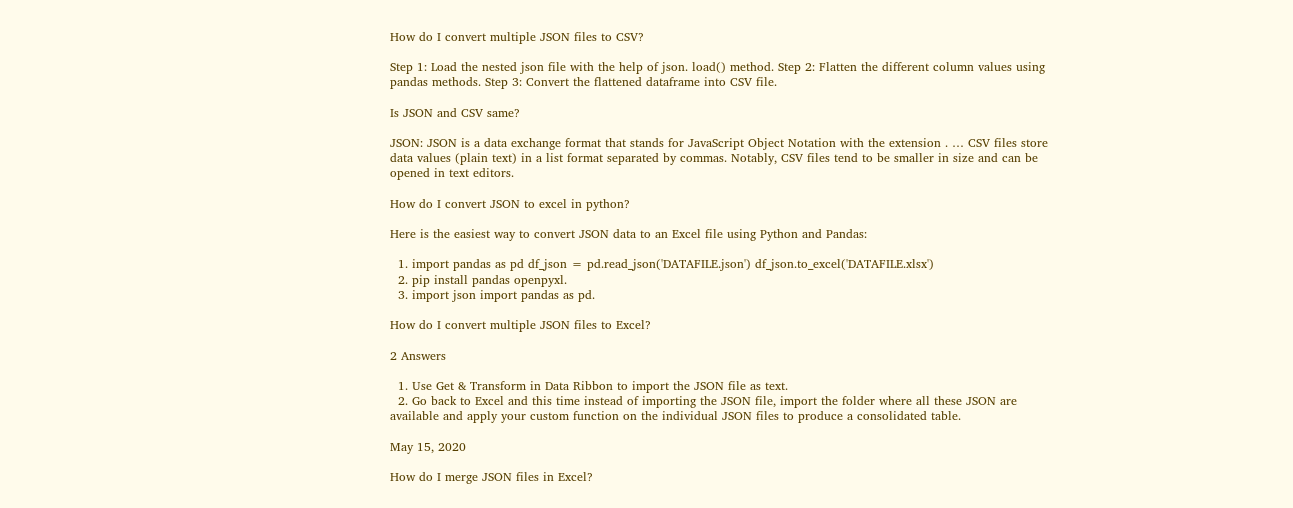How do I convert multiple JSON files to CSV?

Step 1: Load the nested json file with the help of json. load() method. Step 2: Flatten the different column values using pandas methods. Step 3: Convert the flattened dataframe into CSV file.

Is JSON and CSV same?

JSON: JSON is a data exchange format that stands for JavaScript Object Notation with the extension . … CSV files store data values (plain text) in a list format separated by commas. Notably, CSV files tend to be smaller in size and can be opened in text editors.

How do I convert JSON to excel in python?

Here is the easiest way to convert JSON data to an Excel file using Python and Pandas:

  1. import pandas as pd df_json = pd.read_json('DATAFILE.json') df_json.to_excel('DATAFILE.xlsx')
  2. pip install pandas openpyxl.
  3. import json import pandas as pd.

How do I convert multiple JSON files to Excel?

2 Answers

  1. Use Get & Transform in Data Ribbon to import the JSON file as text.
  2. Go back to Excel and this time instead of importing the JSON file, import the folder where all these JSON are available and apply your custom function on the individual JSON files to produce a consolidated table.

May 15, 2020

How do I merge JSON files in Excel?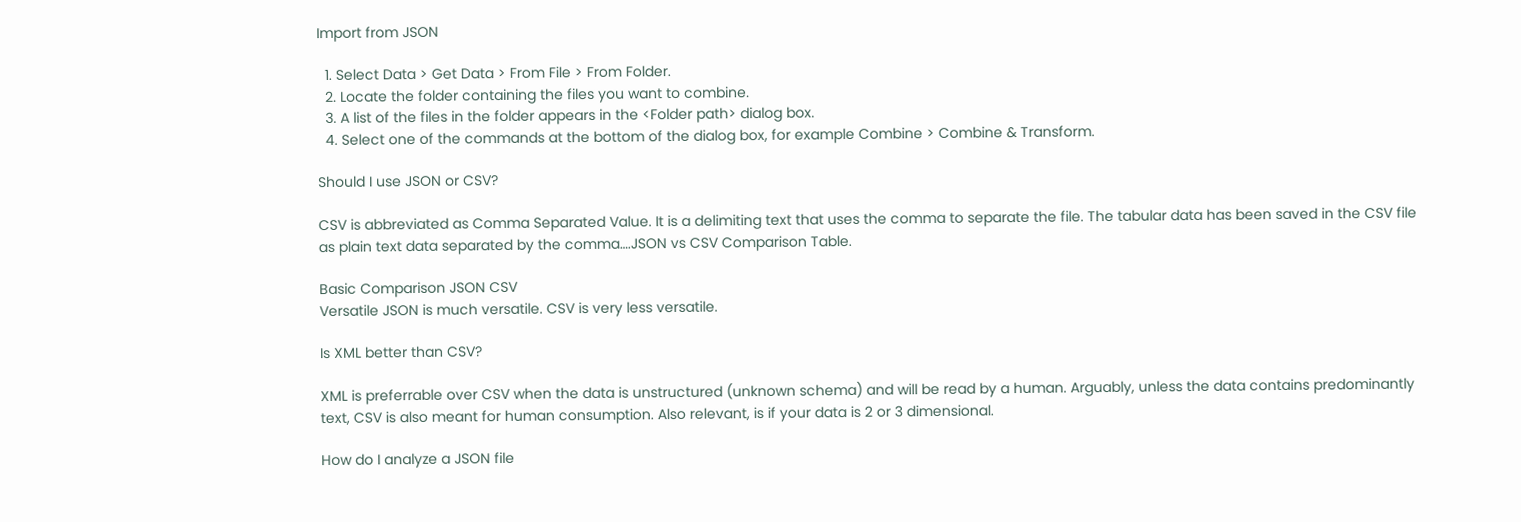Import from JSON

  1. Select Data > Get Data > From File > From Folder.
  2. Locate the folder containing the files you want to combine.
  3. A list of the files in the folder appears in the <Folder path> dialog box.
  4. Select one of the commands at the bottom of the dialog box, for example Combine > Combine & Transform.

Should I use JSON or CSV?

CSV is abbreviated as Comma Separated Value. It is a delimiting text that uses the comma to separate the file. The tabular data has been saved in the CSV file as plain text data separated by the comma….JSON vs CSV Comparison Table.

Basic Comparison JSON CSV
Versatile JSON is much versatile. CSV is very less versatile.

Is XML better than CSV?

XML is preferrable over CSV when the data is unstructured (unknown schema) and will be read by a human. Arguably, unless the data contains predominantly text, CSV is also meant for human consumption. Also relevant, is if your data is 2 or 3 dimensional.

How do I analyze a JSON file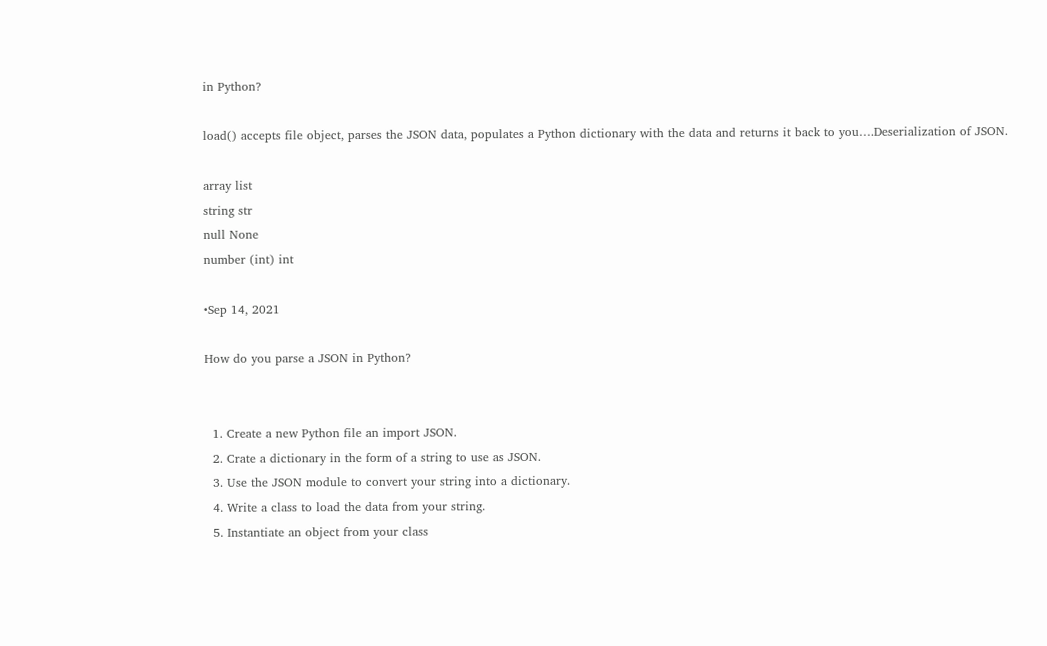in Python?

load() accepts file object, parses the JSON data, populates a Python dictionary with the data and returns it back to you….Deserialization of JSON.

array list
string str
null None
number (int) int

•Sep 14, 2021

How do you parse a JSON in Python?


  1. Create a new Python file an import JSON.
  2. Crate a dictionary in the form of a string to use as JSON.
  3. Use the JSON module to convert your string into a dictionary.
  4. Write a class to load the data from your string.
  5. Instantiate an object from your class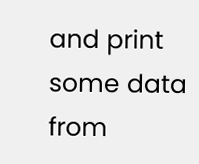and print some data from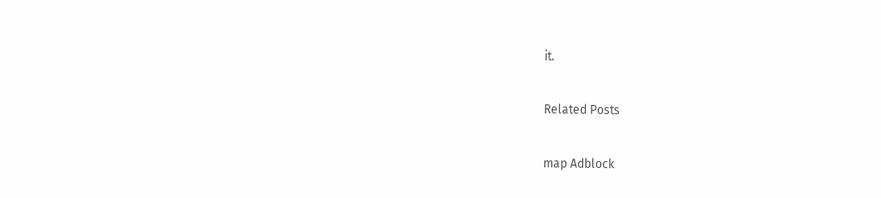it.

Related Posts

map Adblock